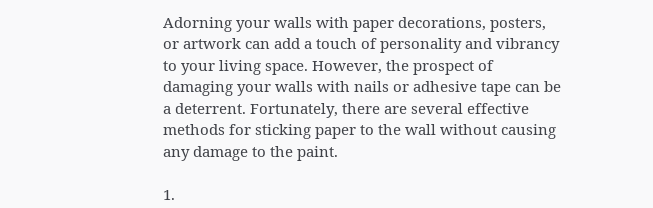Adorning your walls with paper decorations, posters, or artwork can add a touch of personality and vibrancy to your living space. However, the prospect of damaging your walls with nails or adhesive tape can be a deterrent. Fortunately, there are several effective methods for sticking paper to the wall without causing any damage to the paint.

1.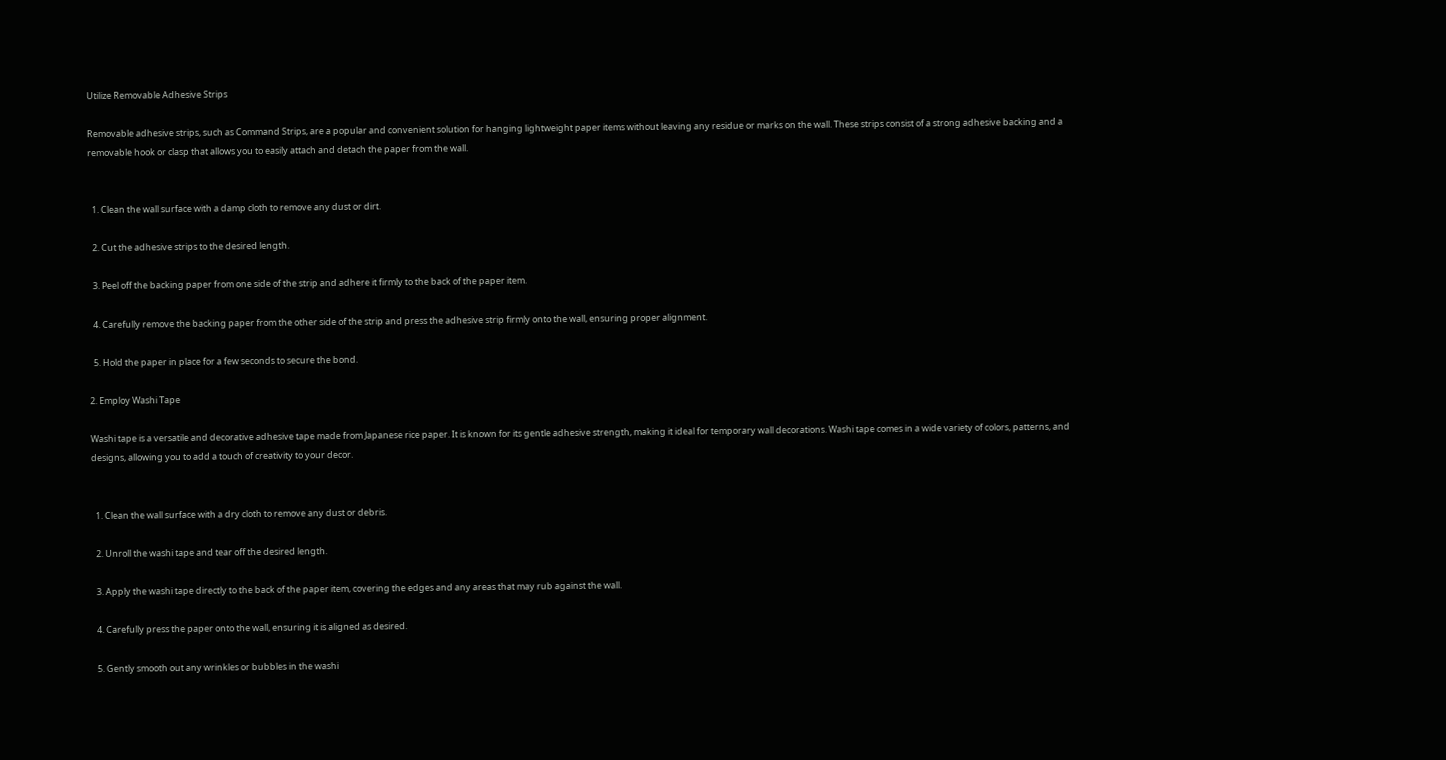Utilize Removable Adhesive Strips

Removable adhesive strips, such as Command Strips, are a popular and convenient solution for hanging lightweight paper items without leaving any residue or marks on the wall. These strips consist of a strong adhesive backing and a removable hook or clasp that allows you to easily attach and detach the paper from the wall.


  1. Clean the wall surface with a damp cloth to remove any dust or dirt.

  2. Cut the adhesive strips to the desired length.

  3. Peel off the backing paper from one side of the strip and adhere it firmly to the back of the paper item.

  4. Carefully remove the backing paper from the other side of the strip and press the adhesive strip firmly onto the wall, ensuring proper alignment.

  5. Hold the paper in place for a few seconds to secure the bond.

2. Employ Washi Tape

Washi tape is a versatile and decorative adhesive tape made from Japanese rice paper. It is known for its gentle adhesive strength, making it ideal for temporary wall decorations. Washi tape comes in a wide variety of colors, patterns, and designs, allowing you to add a touch of creativity to your decor.


  1. Clean the wall surface with a dry cloth to remove any dust or debris.

  2. Unroll the washi tape and tear off the desired length.

  3. Apply the washi tape directly to the back of the paper item, covering the edges and any areas that may rub against the wall.

  4. Carefully press the paper onto the wall, ensuring it is aligned as desired.

  5. Gently smooth out any wrinkles or bubbles in the washi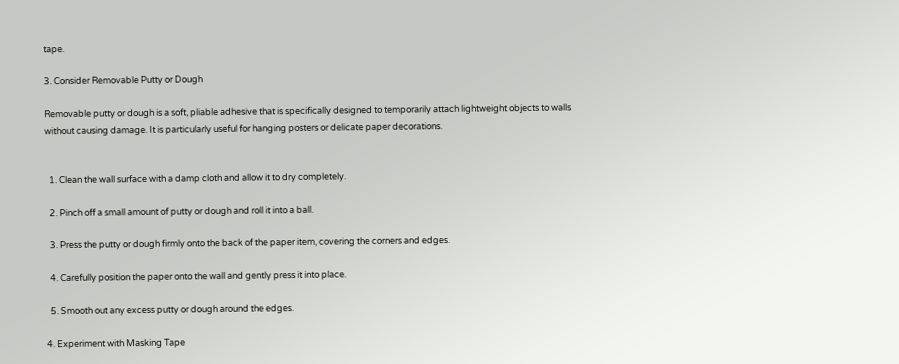tape.

3. Consider Removable Putty or Dough

Removable putty or dough is a soft, pliable adhesive that is specifically designed to temporarily attach lightweight objects to walls without causing damage. It is particularly useful for hanging posters or delicate paper decorations.


  1. Clean the wall surface with a damp cloth and allow it to dry completely.

  2. Pinch off a small amount of putty or dough and roll it into a ball.

  3. Press the putty or dough firmly onto the back of the paper item, covering the corners and edges.

  4. Carefully position the paper onto the wall and gently press it into place.

  5. Smooth out any excess putty or dough around the edges.

4. Experiment with Masking Tape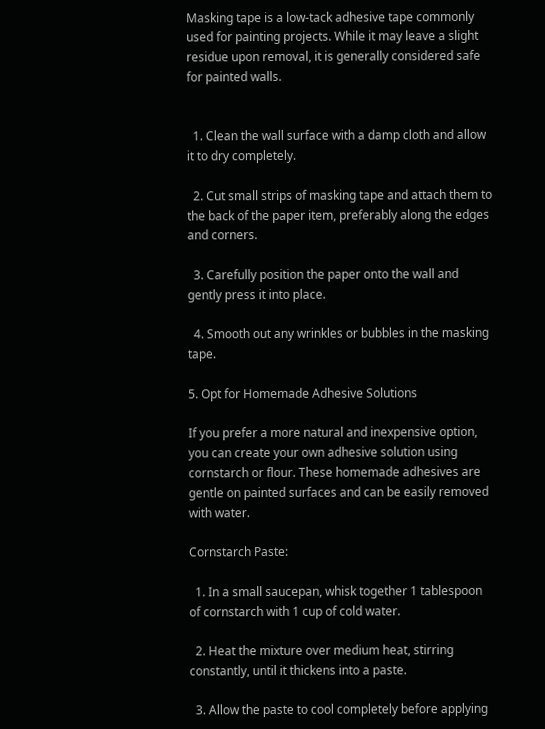Masking tape is a low-tack adhesive tape commonly used for painting projects. While it may leave a slight residue upon removal, it is generally considered safe for painted walls.


  1. Clean the wall surface with a damp cloth and allow it to dry completely.

  2. Cut small strips of masking tape and attach them to the back of the paper item, preferably along the edges and corners.

  3. Carefully position the paper onto the wall and gently press it into place.

  4. Smooth out any wrinkles or bubbles in the masking tape.

5. Opt for Homemade Adhesive Solutions

If you prefer a more natural and inexpensive option, you can create your own adhesive solution using cornstarch or flour. These homemade adhesives are gentle on painted surfaces and can be easily removed with water.

Cornstarch Paste:

  1. In a small saucepan, whisk together 1 tablespoon of cornstarch with 1 cup of cold water.

  2. Heat the mixture over medium heat, stirring constantly, until it thickens into a paste.

  3. Allow the paste to cool completely before applying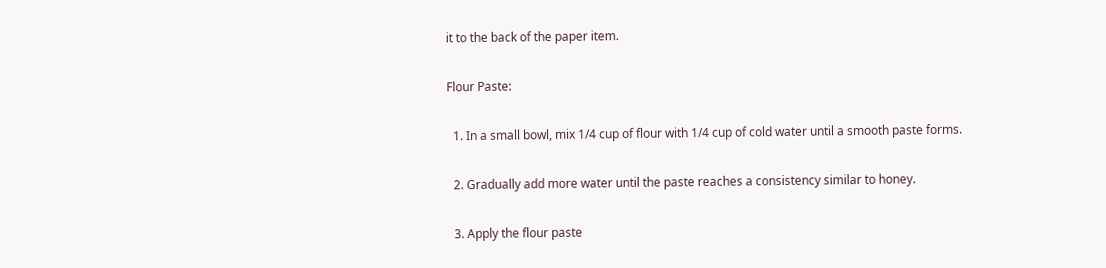it to the back of the paper item.

Flour Paste:

  1. In a small bowl, mix 1/4 cup of flour with 1/4 cup of cold water until a smooth paste forms.

  2. Gradually add more water until the paste reaches a consistency similar to honey.

  3. Apply the flour paste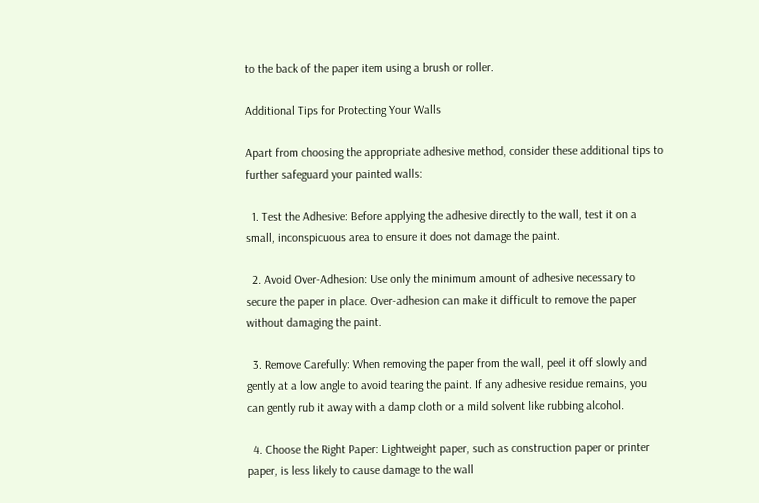to the back of the paper item using a brush or roller.

Additional Tips for Protecting Your Walls

Apart from choosing the appropriate adhesive method, consider these additional tips to further safeguard your painted walls:

  1. Test the Adhesive: Before applying the adhesive directly to the wall, test it on a small, inconspicuous area to ensure it does not damage the paint.

  2. Avoid Over-Adhesion: Use only the minimum amount of adhesive necessary to secure the paper in place. Over-adhesion can make it difficult to remove the paper without damaging the paint.

  3. Remove Carefully: When removing the paper from the wall, peel it off slowly and gently at a low angle to avoid tearing the paint. If any adhesive residue remains, you can gently rub it away with a damp cloth or a mild solvent like rubbing alcohol.

  4. Choose the Right Paper: Lightweight paper, such as construction paper or printer paper, is less likely to cause damage to the wall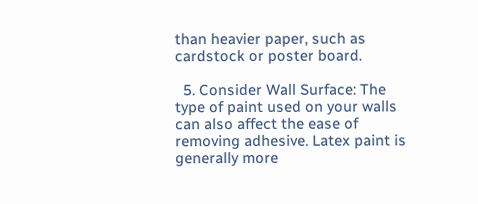than heavier paper, such as cardstock or poster board.

  5. Consider Wall Surface: The type of paint used on your walls can also affect the ease of removing adhesive. Latex paint is generally more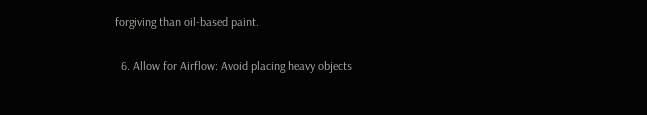forgiving than oil-based paint.

  6. Allow for Airflow: Avoid placing heavy objects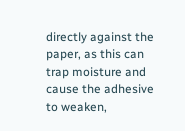directly against the paper, as this can trap moisture and cause the adhesive to weaken,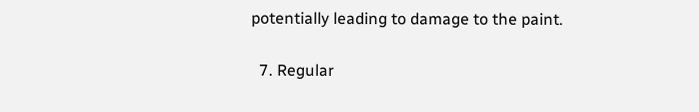potentially leading to damage to the paint.

  7. Regular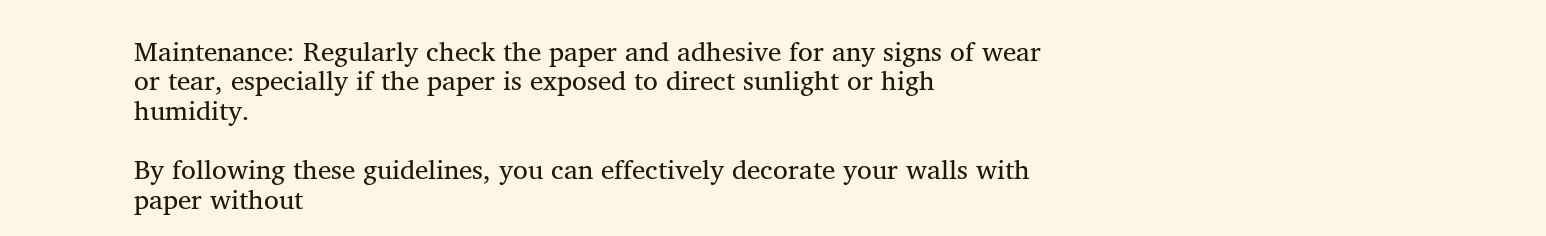Maintenance: Regularly check the paper and adhesive for any signs of wear or tear, especially if the paper is exposed to direct sunlight or high humidity.

By following these guidelines, you can effectively decorate your walls with paper without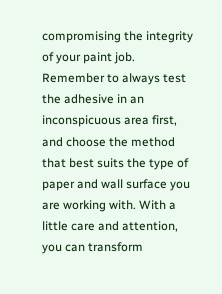compromising the integrity of your paint job. Remember to always test the adhesive in an inconspicuous area first, and choose the method that best suits the type of paper and wall surface you are working with. With a little care and attention, you can transform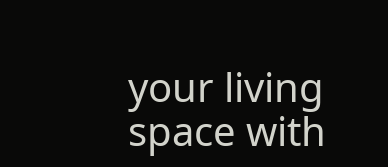your living space with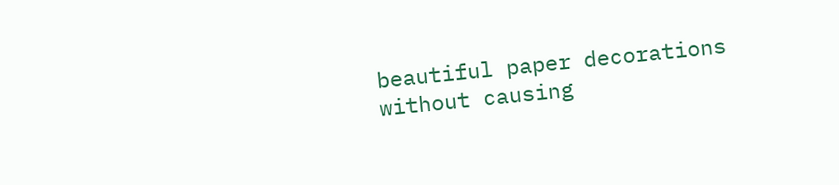beautiful paper decorations without causing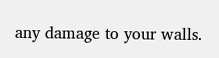any damage to your walls.